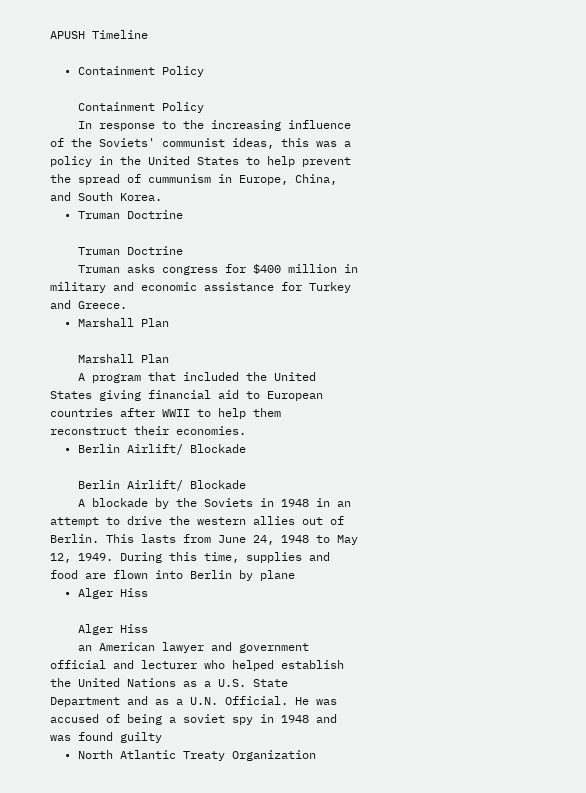APUSH Timeline

  • Containment Policy

    Containment Policy
    In response to the increasing influence of the Soviets' communist ideas, this was a policy in the United States to help prevent the spread of cummunism in Europe, China, and South Korea.
  • Truman Doctrine

    Truman Doctrine
    Truman asks congress for $400 million in military and economic assistance for Turkey and Greece.
  • Marshall Plan

    Marshall Plan
    A program that included the United States giving financial aid to European countries after WWII to help them reconstruct their economies.
  • Berlin Airlift/ Blockade

    Berlin Airlift/ Blockade
    A blockade by the Soviets in 1948 in an attempt to drive the western allies out of Berlin. This lasts from June 24, 1948 to May 12, 1949. During this time, supplies and food are flown into Berlin by plane
  • Alger Hiss

    Alger Hiss
    an American lawyer and government official and lecturer who helped establish the United Nations as a U.S. State Department and as a U.N. Official. He was accused of being a soviet spy in 1948 and was found guilty
  • North Atlantic Treaty Organization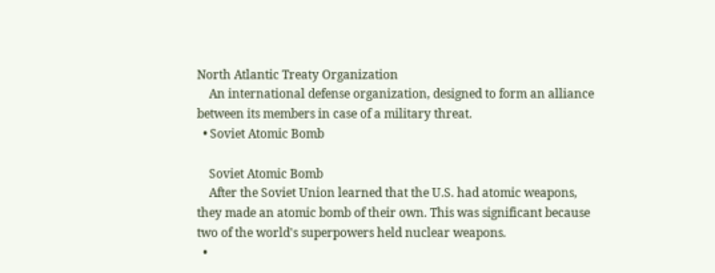North Atlantic Treaty Organization
    An international defense organization, designed to form an alliance between its members in case of a military threat.
  • Soviet Atomic Bomb

    Soviet Atomic Bomb
    After the Soviet Union learned that the U.S. had atomic weapons, they made an atomic bomb of their own. This was significant because two of the world's superpowers held nuclear weapons.
  •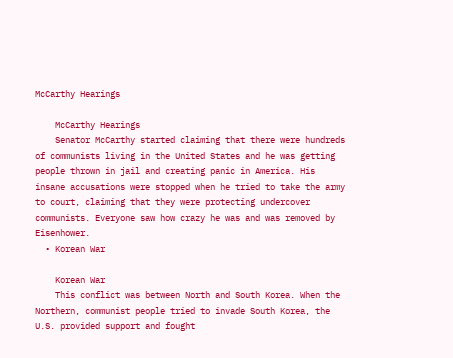McCarthy Hearings

    McCarthy Hearings
    Senator McCarthy started claiming that there were hundreds of communists living in the United States and he was getting people thrown in jail and creating panic in America. His insane accusations were stopped when he tried to take the army to court, claiming that they were protecting undercover communists. Everyone saw how crazy he was and was removed by Eisenhower.
  • Korean War

    Korean War
    This conflict was between North and South Korea. When the Northern, communist people tried to invade South Korea, the U.S. provided support and fought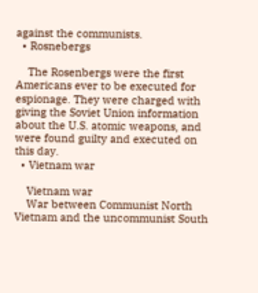against the communists.
  • Rosnebergs

    The Rosenbergs were the first Americans ever to be executed for espionage. They were charged with giving the Soviet Union information about the U.S. atomic weapons, and were found guilty and executed on this day.
  • Vietnam war

    Vietnam war
    War between Communist North Vietnam and the uncommunist South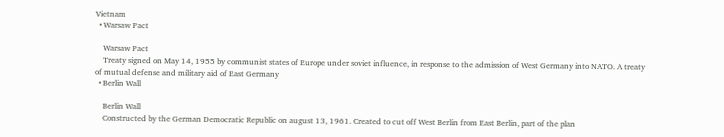Vietnam
  • Warsaw Pact

    Warsaw Pact
    Treaty signed on May 14, 1955 by communist states of Europe under soviet influence, in response to the admission of West Germany into NATO. A treaty of mutual defense and military aid of East Germany
  • Berlin Wall

    Berlin Wall
    Constructed by the German Democratic Republic on august 13, 1961. Created to cut off West Berlin from East Berlin, part of the plan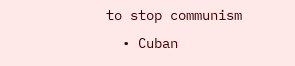to stop communism
  • Cuban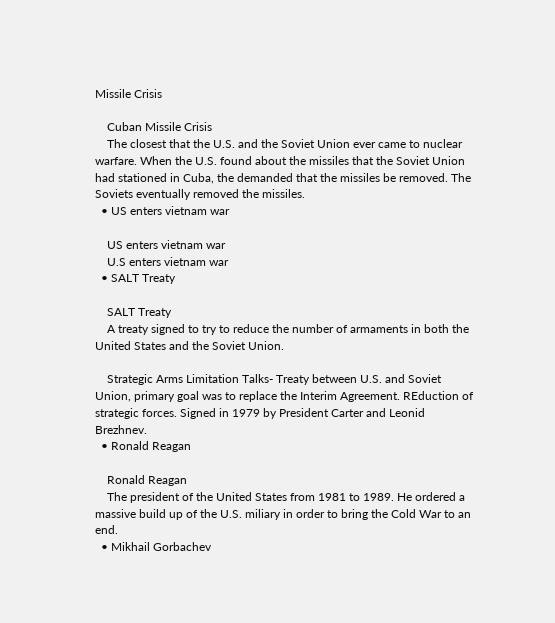Missile Crisis

    Cuban Missile Crisis
    The closest that the U.S. and the Soviet Union ever came to nuclear warfare. When the U.S. found about the missiles that the Soviet Union had stationed in Cuba, the demanded that the missiles be removed. The Soviets eventually removed the missiles.
  • US enters vietnam war

    US enters vietnam war
    U.S enters vietnam war
  • SALT Treaty

    SALT Treaty
    A treaty signed to try to reduce the number of armaments in both the United States and the Soviet Union.

    Strategic Arms Limitation Talks- Treaty between U.S. and Soviet Union, primary goal was to replace the Interim Agreement. REduction of strategic forces. Signed in 1979 by President Carter and Leonid Brezhnev.
  • Ronald Reagan

    Ronald Reagan
    The president of the United States from 1981 to 1989. He ordered a massive build up of the U.S. miliary in order to bring the Cold War to an end.
  • Mikhail Gorbachev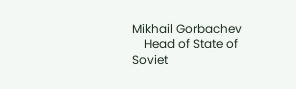Mikhail Gorbachev
    Head of State of Soviet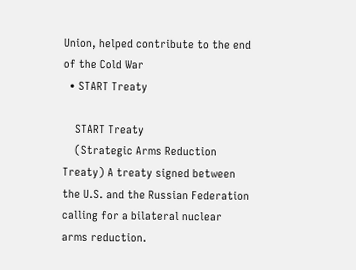Union, helped contribute to the end of the Cold War
  • START Treaty

    START Treaty
    (Strategic Arms Reduction Treaty) A treaty signed between the U.S. and the Russian Federation calling for a bilateral nuclear arms reduction.